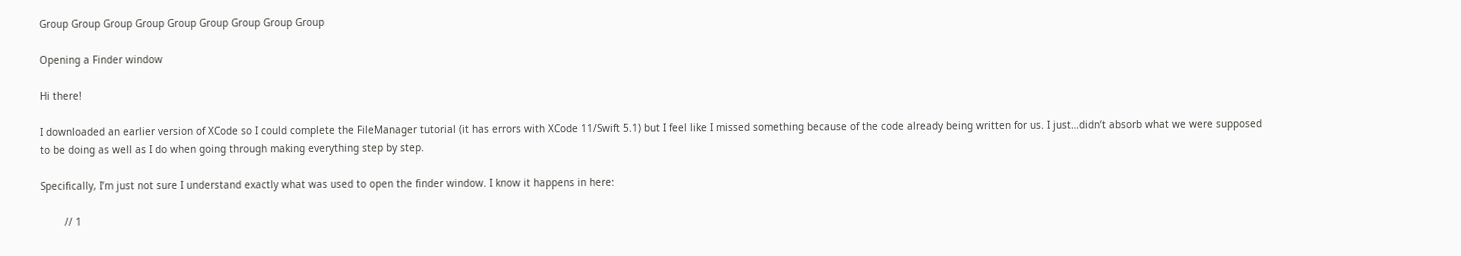Group Group Group Group Group Group Group Group Group

Opening a Finder window

Hi there!

I downloaded an earlier version of XCode so I could complete the FileManager tutorial (it has errors with XCode 11/Swift 5.1) but I feel like I missed something because of the code already being written for us. I just…didn’t absorb what we were supposed to be doing as well as I do when going through making everything step by step.

Specifically, I’m just not sure I understand exactly what was used to open the finder window. I know it happens in here:

        // 1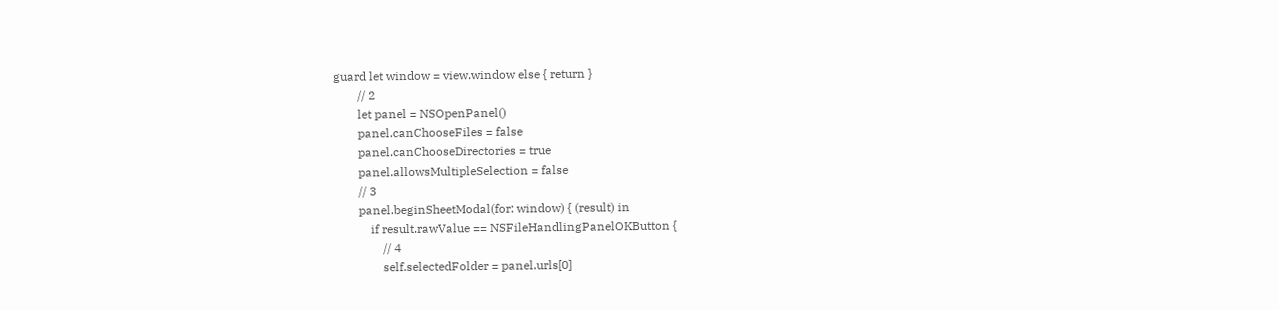guard let window = view.window else { return }
        // 2
        let panel = NSOpenPanel()
        panel.canChooseFiles = false
        panel.canChooseDirectories = true
        panel.allowsMultipleSelection = false
        // 3
        panel.beginSheetModal(for: window) { (result) in
            if result.rawValue == NSFileHandlingPanelOKButton {
                // 4
                self.selectedFolder = panel.urls[0]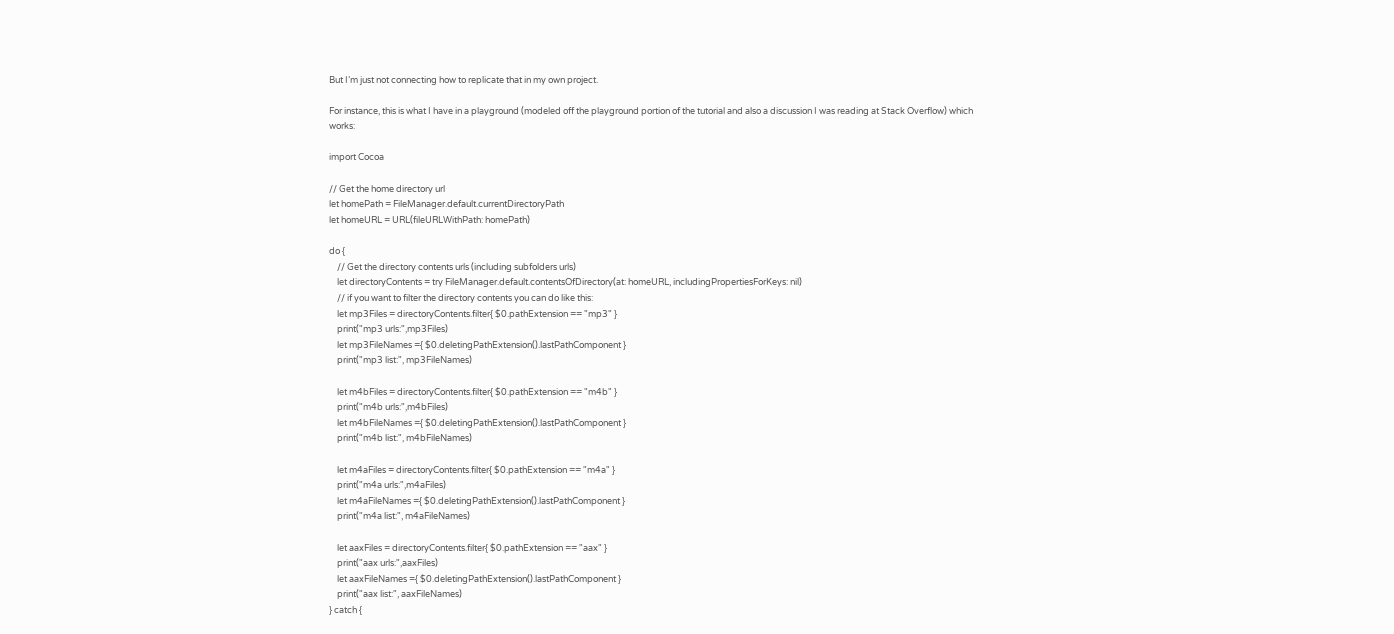But I’m just not connecting how to replicate that in my own project.

For instance, this is what I have in a playground (modeled off the playground portion of the tutorial and also a discussion I was reading at Stack Overflow) which works:

import Cocoa

// Get the home directory url
let homePath = FileManager.default.currentDirectoryPath
let homeURL = URL(fileURLWithPath: homePath)

do {
    // Get the directory contents urls (including subfolders urls)
    let directoryContents = try FileManager.default.contentsOfDirectory(at: homeURL, includingPropertiesForKeys: nil)
    // if you want to filter the directory contents you can do like this:
    let mp3Files = directoryContents.filter{ $0.pathExtension == "mp3" }
    print("mp3 urls:",mp3Files)
    let mp3FileNames ={ $0.deletingPathExtension().lastPathComponent }
    print("mp3 list:", mp3FileNames)

    let m4bFiles = directoryContents.filter{ $0.pathExtension == "m4b" }
    print("m4b urls:",m4bFiles)
    let m4bFileNames ={ $0.deletingPathExtension().lastPathComponent }
    print("m4b list:", m4bFileNames)

    let m4aFiles = directoryContents.filter{ $0.pathExtension == "m4a" }
    print("m4a urls:",m4aFiles)
    let m4aFileNames ={ $0.deletingPathExtension().lastPathComponent }
    print("m4a list:", m4aFileNames)

    let aaxFiles = directoryContents.filter{ $0.pathExtension == "aax" }
    print("aax urls:",aaxFiles)
    let aaxFileNames ={ $0.deletingPathExtension().lastPathComponent }
    print("aax list:", aaxFileNames)
} catch {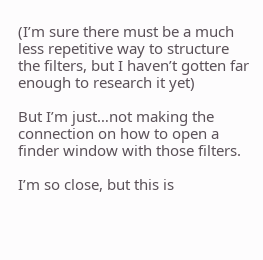(I’m sure there must be a much less repetitive way to structure the filters, but I haven’t gotten far enough to research it yet)

But I’m just…not making the connection on how to open a finder window with those filters.

I’m so close, but this is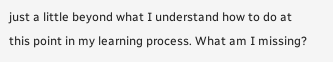just a little beyond what I understand how to do at this point in my learning process. What am I missing?